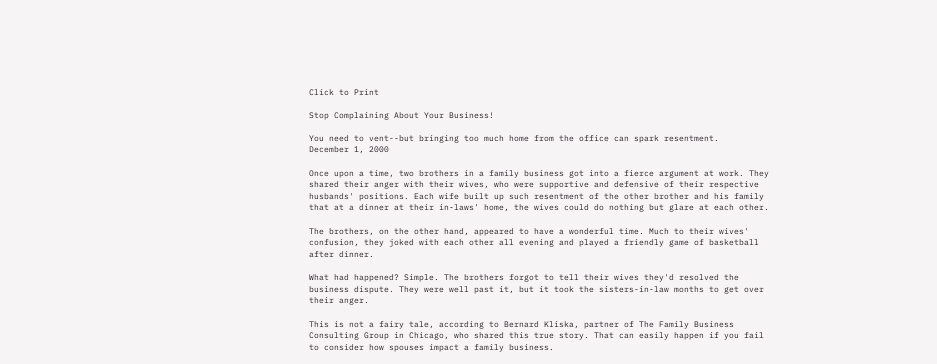Click to Print

Stop Complaining About Your Business!

You need to vent--but bringing too much home from the office can spark resentment.
December 1, 2000

Once upon a time, two brothers in a family business got into a fierce argument at work. They shared their anger with their wives, who were supportive and defensive of their respective husbands' positions. Each wife built up such resentment of the other brother and his family that at a dinner at their in-laws' home, the wives could do nothing but glare at each other.

The brothers, on the other hand, appeared to have a wonderful time. Much to their wives' confusion, they joked with each other all evening and played a friendly game of basketball after dinner.

What had happened? Simple. The brothers forgot to tell their wives they'd resolved the business dispute. They were well past it, but it took the sisters-in-law months to get over their anger.

This is not a fairy tale, according to Bernard Kliska, partner of The Family Business Consulting Group in Chicago, who shared this true story. That can easily happen if you fail to consider how spouses impact a family business.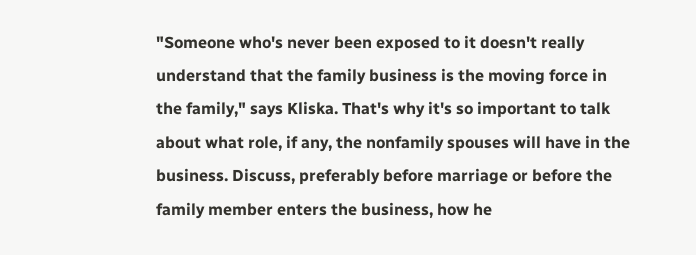"Someone who's never been exposed to it doesn't really understand that the family business is the moving force in the family," says Kliska. That's why it's so important to talk about what role, if any, the nonfamily spouses will have in the business. Discuss, preferably before marriage or before the family member enters the business, how he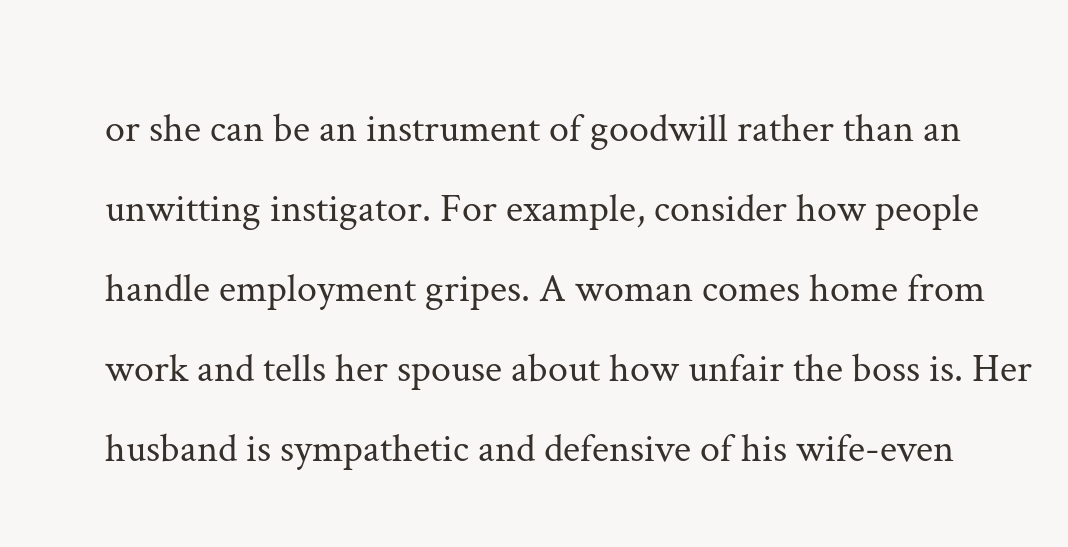or she can be an instrument of goodwill rather than an unwitting instigator. For example, consider how people handle employment gripes. A woman comes home from work and tells her spouse about how unfair the boss is. Her husband is sympathetic and defensive of his wife-even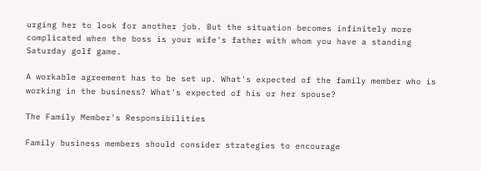urging her to look for another job. But the situation becomes infinitely more complicated when the boss is your wife's father with whom you have a standing Saturday golf game.

A workable agreement has to be set up. What's expected of the family member who is working in the business? What's expected of his or her spouse?

The Family Member's Responsibilities

Family business members should consider strategies to encourage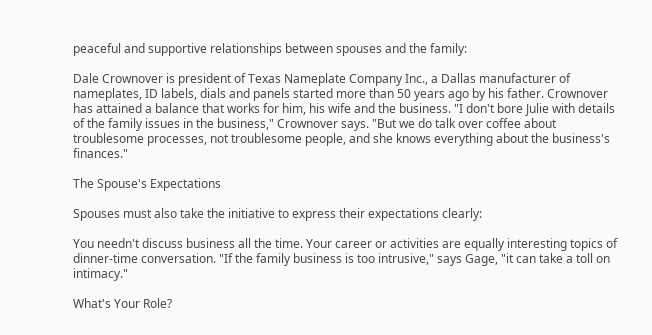peaceful and supportive relationships between spouses and the family:

Dale Crownover is president of Texas Nameplate Company Inc., a Dallas manufacturer of nameplates, ID labels, dials and panels started more than 50 years ago by his father. Crownover has attained a balance that works for him, his wife and the business. "I don't bore Julie with details of the family issues in the business," Crownover says. "But we do talk over coffee about troublesome processes, not troublesome people, and she knows everything about the business's finances."

The Spouse's Expectations

Spouses must also take the initiative to express their expectations clearly:

You needn't discuss business all the time. Your career or activities are equally interesting topics of dinner-time conversation. "If the family business is too intrusive," says Gage, "it can take a toll on intimacy."

What's Your Role?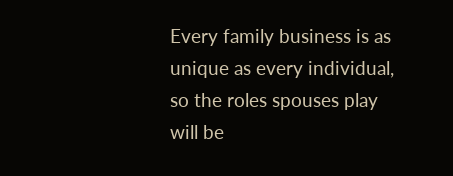Every family business is as unique as every individual, so the roles spouses play will be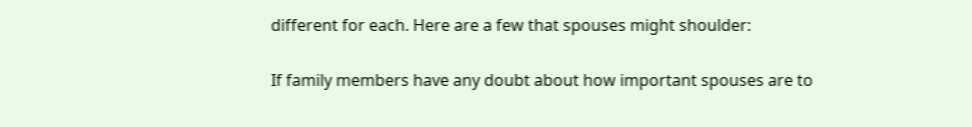different for each. Here are a few that spouses might shoulder:

If family members have any doubt about how important spouses are to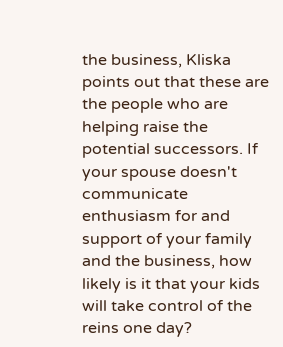the business, Kliska points out that these are the people who are helping raise the potential successors. If your spouse doesn't communicate enthusiasm for and support of your family and the business, how likely is it that your kids will take control of the reins one day?